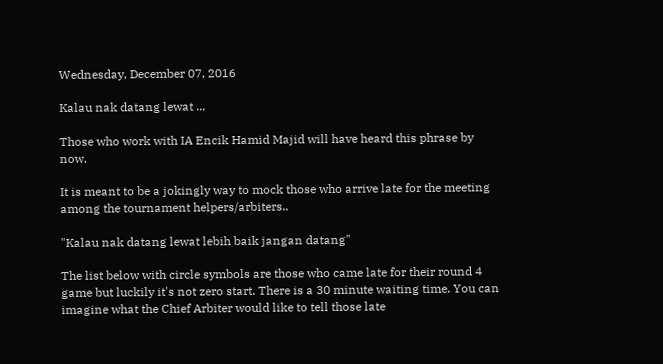Wednesday, December 07, 2016

Kalau nak datang lewat ...

Those who work with IA Encik Hamid Majid will have heard this phrase by now.

It is meant to be a jokingly way to mock those who arrive late for the meeting among the tournament helpers/arbiters..

"Kalau nak datang lewat lebih baik jangan datang"

The list below with circle symbols are those who came late for their round 4 game but luckily it's not zero start. There is a 30 minute waiting time. You can imagine what the Chief Arbiter would like to tell those late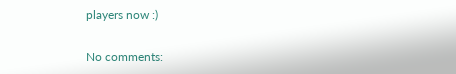players now :)

No comments: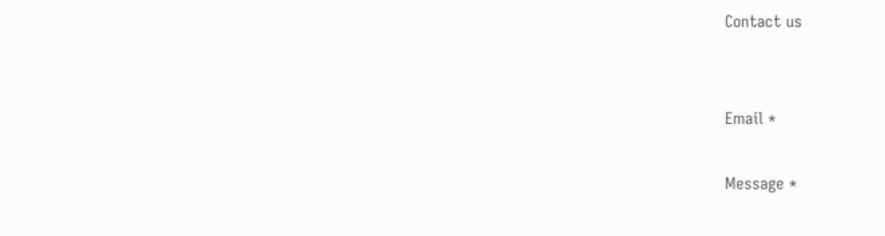Contact us


Email *

Message *